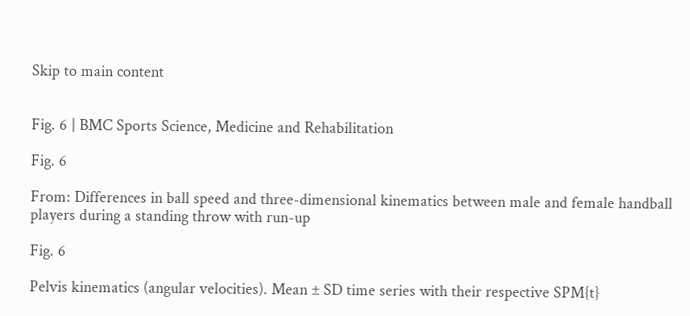Skip to main content


Fig. 6 | BMC Sports Science, Medicine and Rehabilitation

Fig. 6

From: Differences in ball speed and three-dimensional kinematics between male and female handball players during a standing throw with run-up

Fig. 6

Pelvis kinematics (angular velocities). Mean ± SD time series with their respective SPM{t}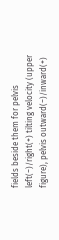fields beside them for pelvis left(−)/right(+) tilting velocity (upper figure), pelvis outward(−)/inward(+)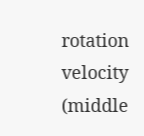rotation velocity (middle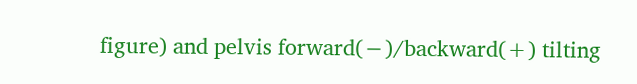figure) and pelvis forward(−)/backward(+) tilting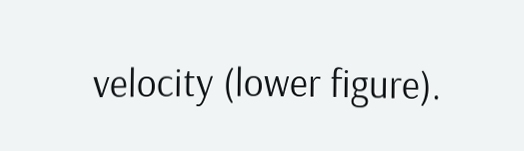velocity (lower figure).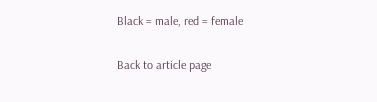Black = male, red = female

Back to article page